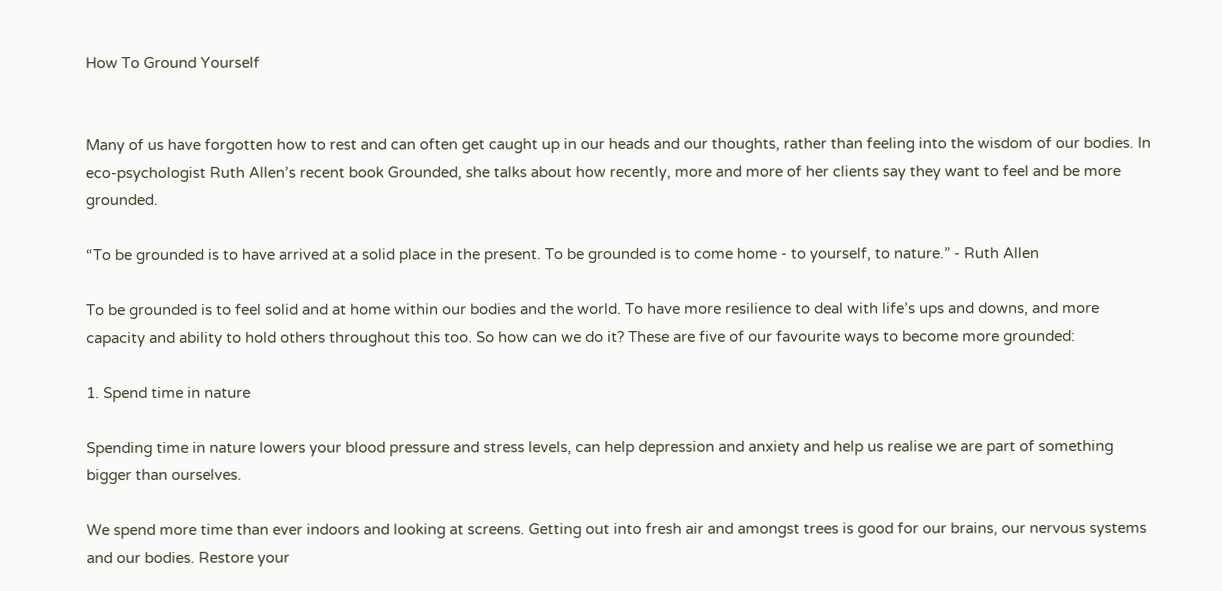How To Ground Yourself


Many of us have forgotten how to rest and can often get caught up in our heads and our thoughts, rather than feeling into the wisdom of our bodies. In eco-psychologist Ruth Allen’s recent book Grounded, she talks about how recently, more and more of her clients say they want to feel and be more grounded.

“To be grounded is to have arrived at a solid place in the present. To be grounded is to come home - to yourself, to nature.” - Ruth Allen

To be grounded is to feel solid and at home within our bodies and the world. To have more resilience to deal with life’s ups and downs, and more capacity and ability to hold others throughout this too. So how can we do it? These are five of our favourite ways to become more grounded:

1. Spend time in nature

Spending time in nature lowers your blood pressure and stress levels, can help depression and anxiety and help us realise we are part of something bigger than ourselves.

We spend more time than ever indoors and looking at screens. Getting out into fresh air and amongst trees is good for our brains, our nervous systems and our bodies. Restore your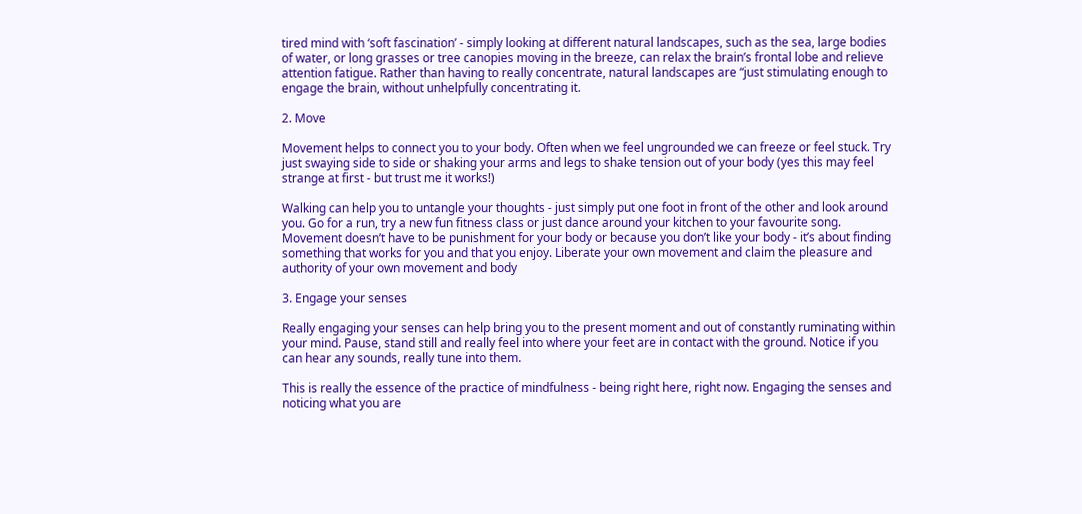tired mind with ‘soft fascination’ - simply looking at different natural landscapes, such as the sea, large bodies of water, or long grasses or tree canopies moving in the breeze, can relax the brain’s frontal lobe and relieve attention fatigue. Rather than having to really concentrate, natural landscapes are “just stimulating enough to engage the brain, without unhelpfully concentrating it.

2. Move

Movement helps to connect you to your body. Often when we feel ungrounded we can freeze or feel stuck. Try just swaying side to side or shaking your arms and legs to shake tension out of your body (yes this may feel strange at first - but trust me it works!)

Walking can help you to untangle your thoughts - just simply put one foot in front of the other and look around you. Go for a run, try a new fun fitness class or just dance around your kitchen to your favourite song. Movement doesn’t have to be punishment for your body or because you don’t like your body - it’s about finding something that works for you and that you enjoy. Liberate your own movement and claim the pleasure and authority of your own movement and body

3. Engage your senses

Really engaging your senses can help bring you to the present moment and out of constantly ruminating within your mind. Pause, stand still and really feel into where your feet are in contact with the ground. Notice if you can hear any sounds, really tune into them.

This is really the essence of the practice of mindfulness - being right here, right now. Engaging the senses and noticing what you are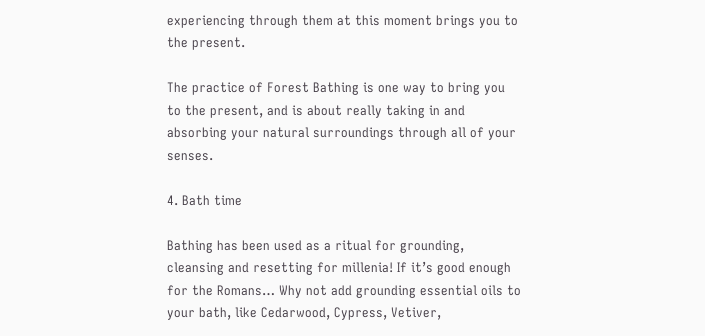experiencing through them at this moment brings you to the present.

The practice of Forest Bathing is one way to bring you to the present, and is about really taking in and absorbing your natural surroundings through all of your senses.

4. Bath time

Bathing has been used as a ritual for grounding, cleansing and resetting for millenia! If it’s good enough for the Romans… Why not add grounding essential oils to your bath, like Cedarwood, Cypress, Vetiver,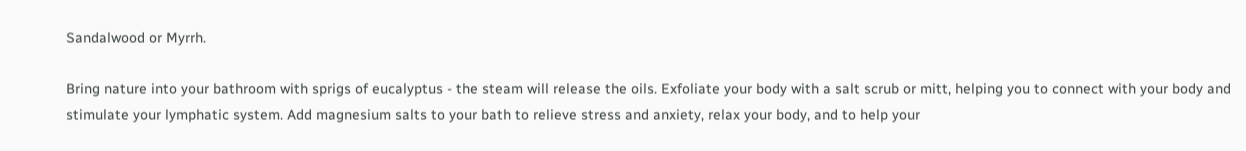Sandalwood or Myrrh.

Bring nature into your bathroom with sprigs of eucalyptus - the steam will release the oils. Exfoliate your body with a salt scrub or mitt, helping you to connect with your body and stimulate your lymphatic system. Add magnesium salts to your bath to relieve stress and anxiety, relax your body, and to help your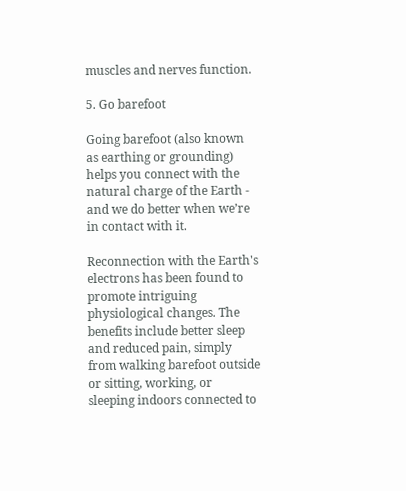muscles and nerves function.

5. Go barefoot

Going barefoot (also known as earthing or grounding) helps you connect with the natural charge of the Earth - and we do better when we’re in contact with it.

Reconnection with the Earth's electrons has been found to promote intriguing physiological changes. The benefits include better sleep and reduced pain, simply from walking barefoot outside or sitting, working, or sleeping indoors connected to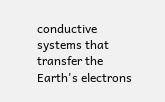conductive systems that transfer the Earth's electrons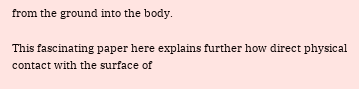from the ground into the body.

This fascinating paper here explains further how direct physical contact with the surface of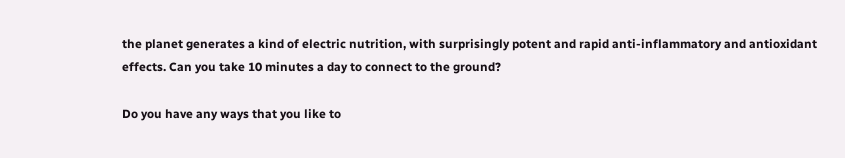the planet generates a kind of electric nutrition, with surprisingly potent and rapid anti-inflammatory and antioxidant effects. Can you take 10 minutes a day to connect to the ground?

Do you have any ways that you like to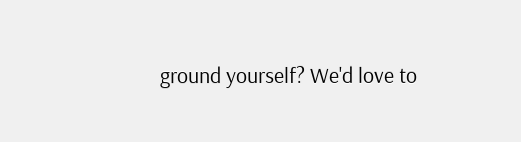ground yourself? We'd love to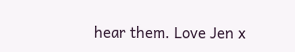hear them. Love Jen x